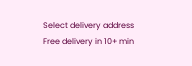Select delivery address
Free delivery in 10+ min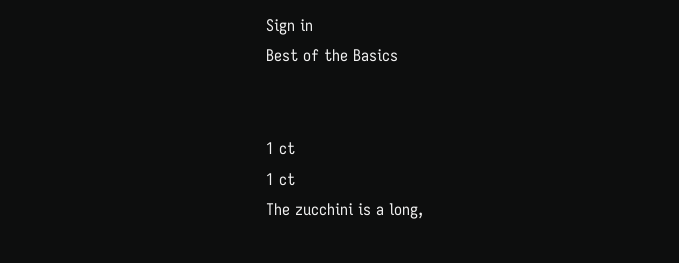Sign in
Best of the Basics


1 ct
1 ct
The zucchini is a long,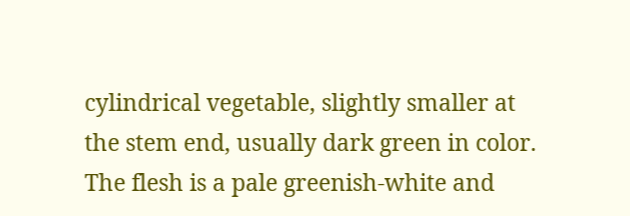cylindrical vegetable, slightly smaller at the stem end, usually dark green in color. The flesh is a pale greenish-white and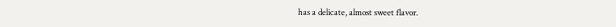has a delicate, almost sweet flavor.